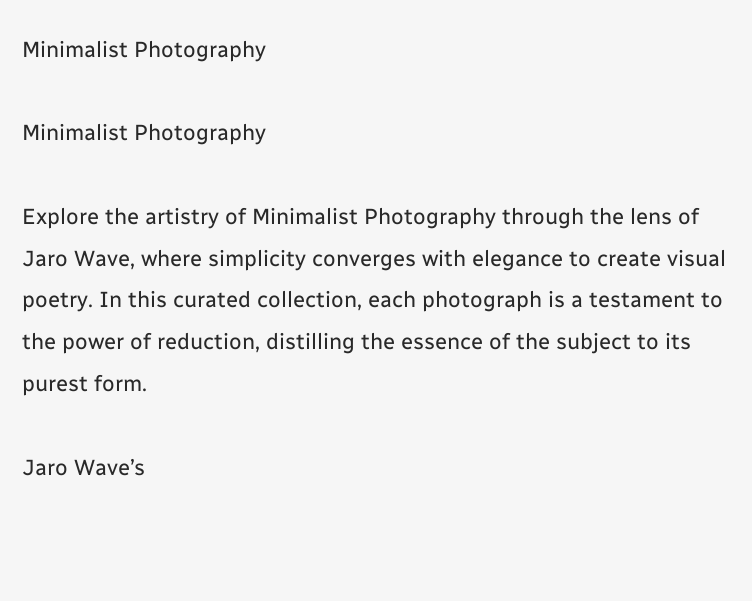Minimalist Photography

Minimalist Photography

Explore the artistry of Minimalist Photography through the lens of Jaro Wave, where simplicity converges with elegance to create visual poetry. In this curated collection, each photograph is a testament to the power of reduction, distilling the essence of the subject to its purest form.

Jaro Wave’s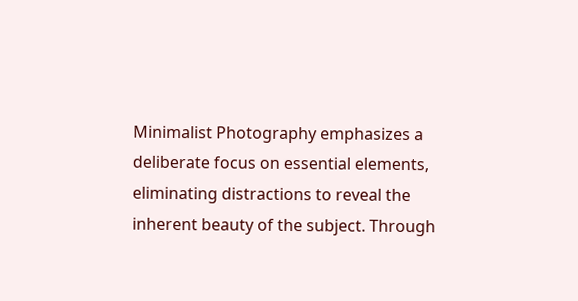Minimalist Photography emphasizes a deliberate focus on essential elements, eliminating distractions to reveal the inherent beauty of the subject. Through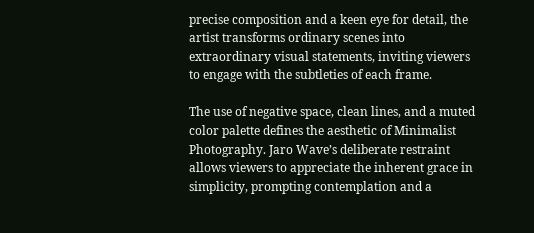precise composition and a keen eye for detail, the artist transforms ordinary scenes into extraordinary visual statements, inviting viewers to engage with the subtleties of each frame.

The use of negative space, clean lines, and a muted color palette defines the aesthetic of Minimalist Photography. Jaro Wave’s deliberate restraint allows viewers to appreciate the inherent grace in simplicity, prompting contemplation and a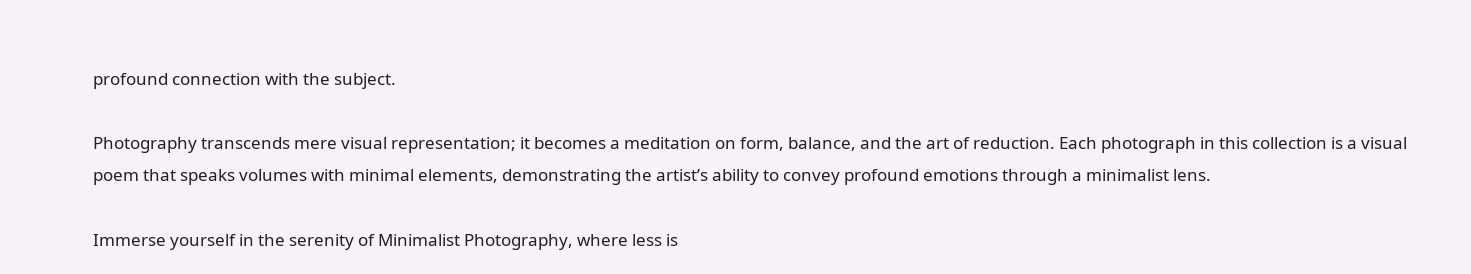profound connection with the subject.

Photography transcends mere visual representation; it becomes a meditation on form, balance, and the art of reduction. Each photograph in this collection is a visual poem that speaks volumes with minimal elements, demonstrating the artist’s ability to convey profound emotions through a minimalist lens.

Immerse yourself in the serenity of Minimalist Photography, where less is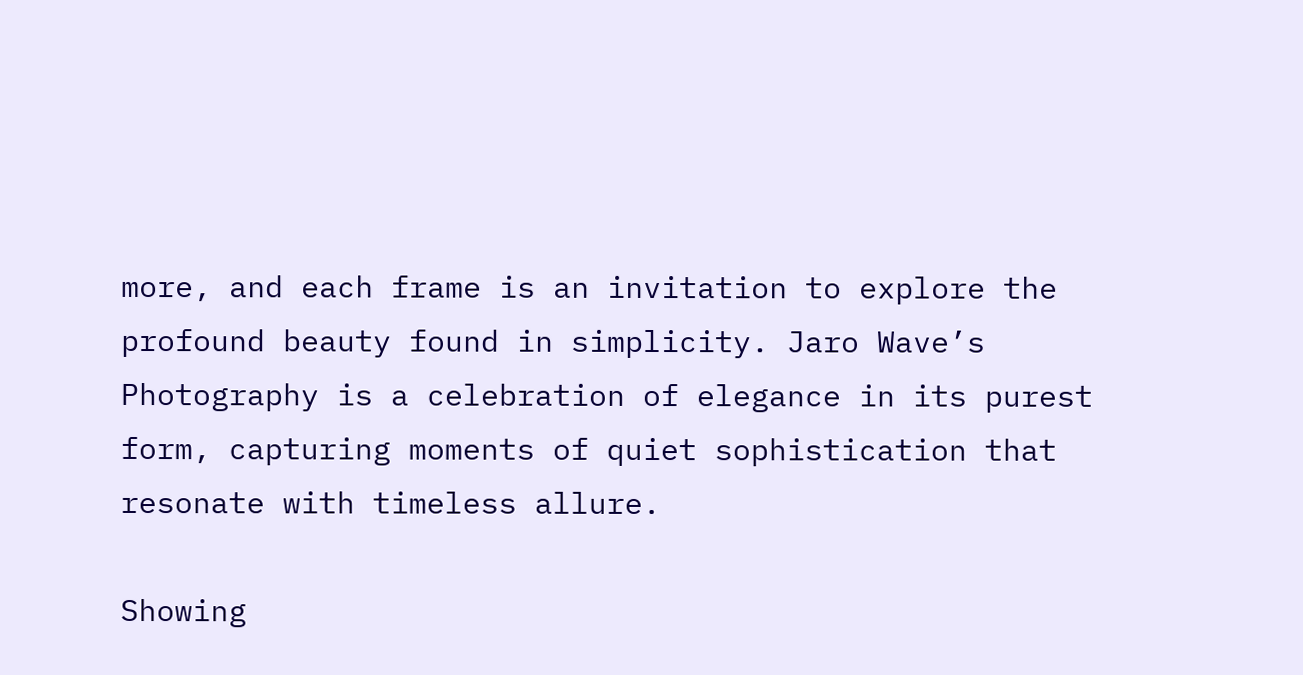more, and each frame is an invitation to explore the profound beauty found in simplicity. Jaro Wave’s Photography is a celebration of elegance in its purest form, capturing moments of quiet sophistication that resonate with timeless allure.

Showing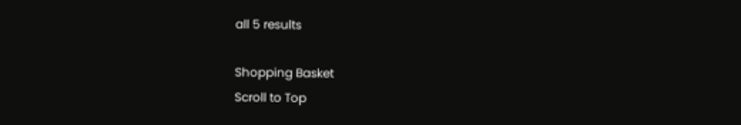all 5 results

Shopping Basket
Scroll to Top